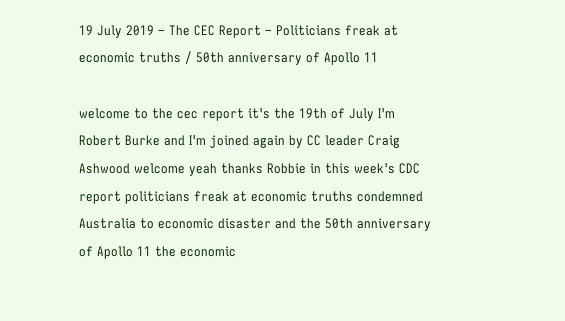19 July 2019 – The CEC Report – Politicians freak at economic truths / 50th anniversary of Apollo 11

welcome to the cec report it's the 19th of July I'm Robert Burke and I'm joined again by CC leader Craig Ashwood welcome yeah thanks Robbie in this week's CDC report politicians freak at economic truths condemned Australia to economic disaster and the 50th anniversary of Apollo 11 the economic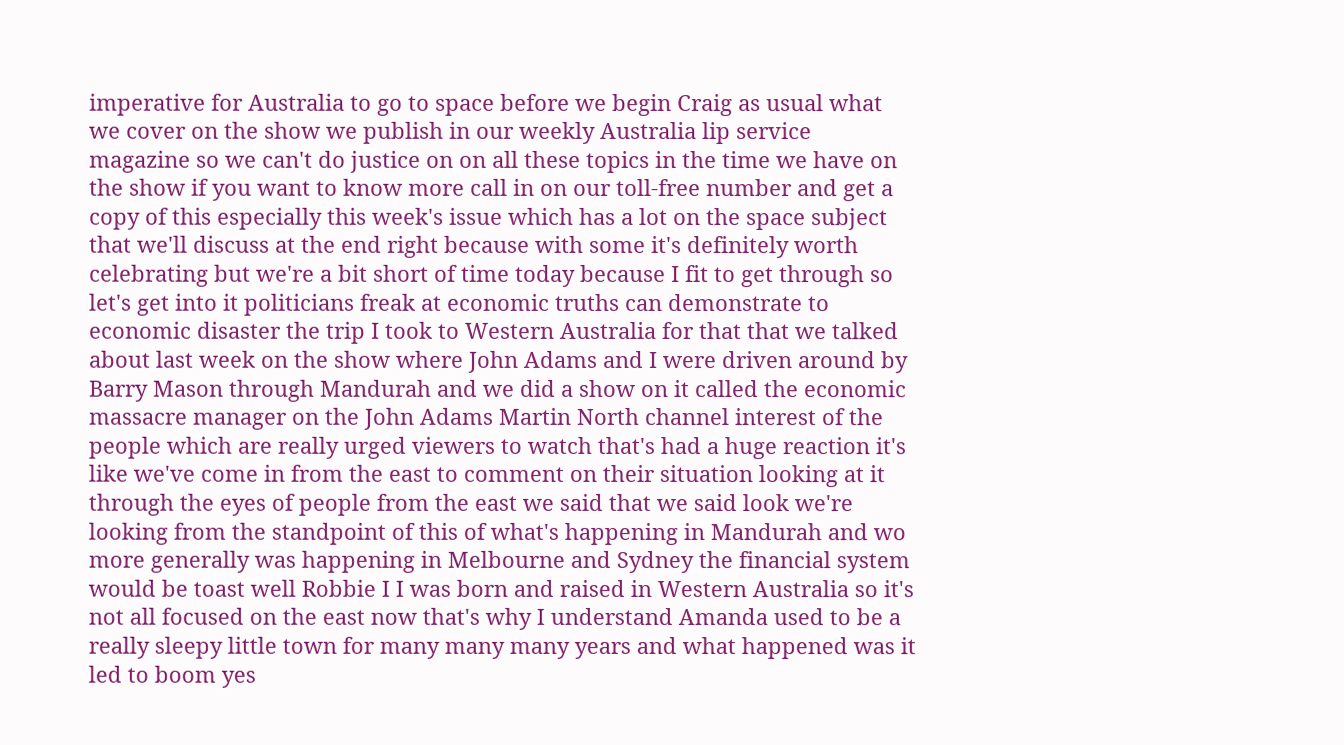imperative for Australia to go to space before we begin Craig as usual what we cover on the show we publish in our weekly Australia lip service magazine so we can't do justice on on all these topics in the time we have on the show if you want to know more call in on our toll-free number and get a copy of this especially this week's issue which has a lot on the space subject that we'll discuss at the end right because with some it's definitely worth celebrating but we're a bit short of time today because I fit to get through so let's get into it politicians freak at economic truths can demonstrate to economic disaster the trip I took to Western Australia for that that we talked about last week on the show where John Adams and I were driven around by Barry Mason through Mandurah and we did a show on it called the economic massacre manager on the John Adams Martin North channel interest of the people which are really urged viewers to watch that's had a huge reaction it's like we've come in from the east to comment on their situation looking at it through the eyes of people from the east we said that we said look we're looking from the standpoint of this of what's happening in Mandurah and wo more generally was happening in Melbourne and Sydney the financial system would be toast well Robbie I I was born and raised in Western Australia so it's not all focused on the east now that's why I understand Amanda used to be a really sleepy little town for many many many years and what happened was it led to boom yes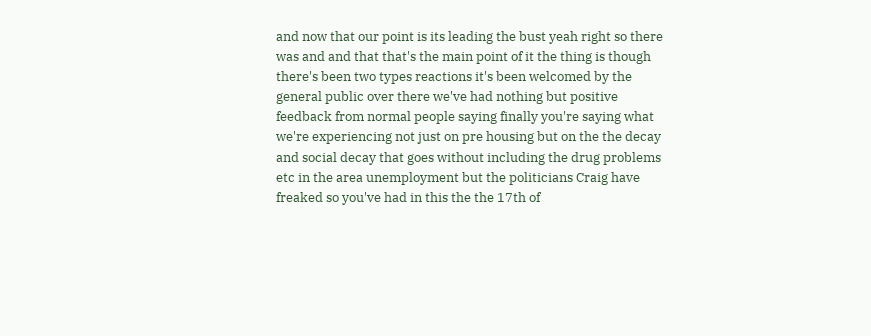and now that our point is its leading the bust yeah right so there was and and that that's the main point of it the thing is though there's been two types reactions it's been welcomed by the general public over there we've had nothing but positive feedback from normal people saying finally you're saying what we're experiencing not just on pre housing but on the the decay and social decay that goes without including the drug problems etc in the area unemployment but the politicians Craig have freaked so you've had in this the the 17th of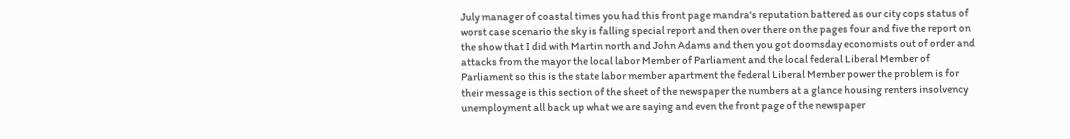July manager of coastal times you had this front page mandra's reputation battered as our city cops status of worst case scenario the sky is falling special report and then over there on the pages four and five the report on the show that I did with Martin north and John Adams and then you got doomsday economists out of order and attacks from the mayor the local labor Member of Parliament and the local federal Liberal Member of Parliament so this is the state labor member apartment the federal Liberal Member power the problem is for their message is this section of the sheet of the newspaper the numbers at a glance housing renters insolvency unemployment all back up what we are saying and even the front page of the newspaper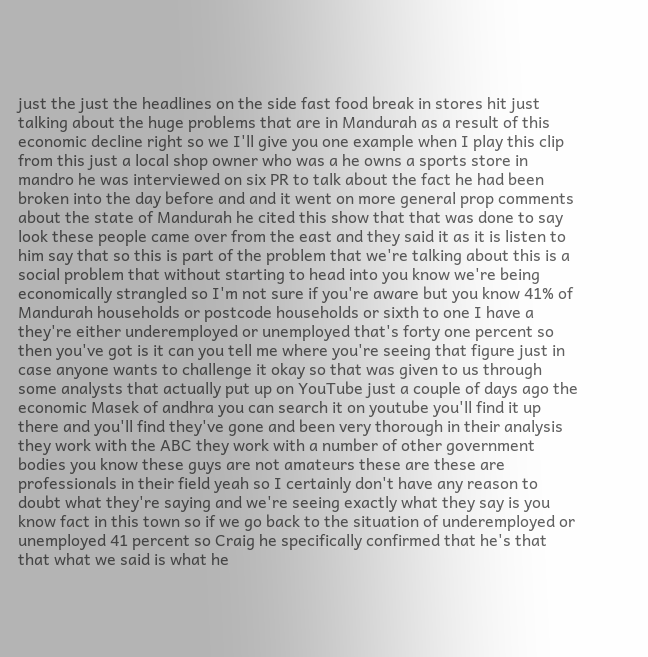just the just the headlines on the side fast food break in stores hit just talking about the huge problems that are in Mandurah as a result of this economic decline right so we I'll give you one example when I play this clip from this just a local shop owner who was a he owns a sports store in mandro he was interviewed on six PR to talk about the fact he had been broken into the day before and and it went on more general prop comments about the state of Mandurah he cited this show that that was done to say look these people came over from the east and they said it as it is listen to him say that so this is part of the problem that we're talking about this is a social problem that without starting to head into you know we're being economically strangled so I'm not sure if you're aware but you know 41% of Mandurah households or postcode households or sixth to one I have a they're either underemployed or unemployed that's forty one percent so then you've got is it can you tell me where you're seeing that figure just in case anyone wants to challenge it okay so that was given to us through some analysts that actually put up on YouTube just a couple of days ago the economic Masek of andhra you can search it on youtube you'll find it up there and you'll find they've gone and been very thorough in their analysis they work with the ABC they work with a number of other government bodies you know these guys are not amateurs these are these are professionals in their field yeah so I certainly don't have any reason to doubt what they're saying and we're seeing exactly what they say is you know fact in this town so if we go back to the situation of underemployed or unemployed 41 percent so Craig he specifically confirmed that he's that that what we said is what he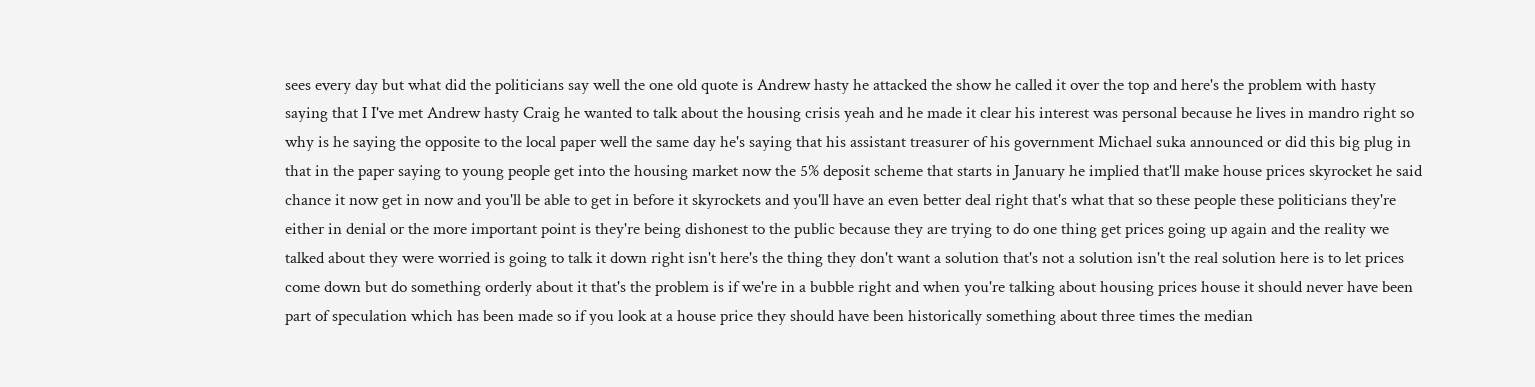sees every day but what did the politicians say well the one old quote is Andrew hasty he attacked the show he called it over the top and here's the problem with hasty saying that I I've met Andrew hasty Craig he wanted to talk about the housing crisis yeah and he made it clear his interest was personal because he lives in mandro right so why is he saying the opposite to the local paper well the same day he's saying that his assistant treasurer of his government Michael suka announced or did this big plug in that in the paper saying to young people get into the housing market now the 5% deposit scheme that starts in January he implied that'll make house prices skyrocket he said chance it now get in now and you'll be able to get in before it skyrockets and you'll have an even better deal right that's what that so these people these politicians they're either in denial or the more important point is they're being dishonest to the public because they are trying to do one thing get prices going up again and the reality we talked about they were worried is going to talk it down right isn't here's the thing they don't want a solution that's not a solution isn't the real solution here is to let prices come down but do something orderly about it that's the problem is if we're in a bubble right and when you're talking about housing prices house it should never have been part of speculation which has been made so if you look at a house price they should have been historically something about three times the median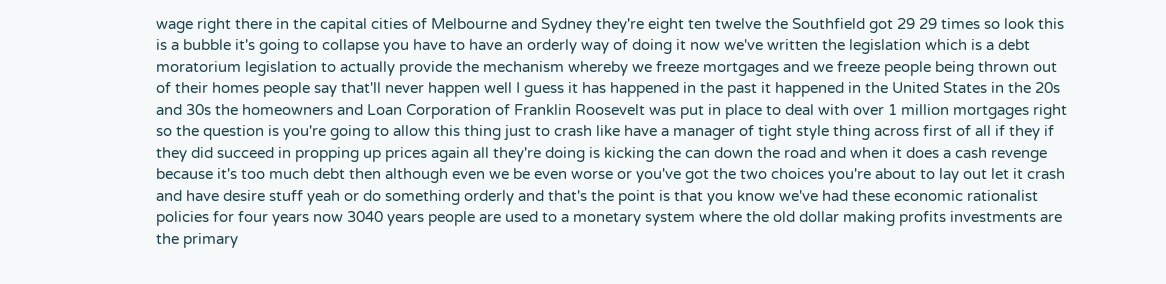wage right there in the capital cities of Melbourne and Sydney they're eight ten twelve the Southfield got 29 29 times so look this is a bubble it's going to collapse you have to have an orderly way of doing it now we've written the legislation which is a debt moratorium legislation to actually provide the mechanism whereby we freeze mortgages and we freeze people being thrown out of their homes people say that'll never happen well I guess it has happened in the past it happened in the United States in the 20s and 30s the homeowners and Loan Corporation of Franklin Roosevelt was put in place to deal with over 1 million mortgages right so the question is you're going to allow this thing just to crash like have a manager of tight style thing across first of all if they if they did succeed in propping up prices again all they're doing is kicking the can down the road and when it does a cash revenge because it's too much debt then although even we be even worse or you've got the two choices you're about to lay out let it crash and have desire stuff yeah or do something orderly and that's the point is that you know we've had these economic rationalist policies for four years now 3040 years people are used to a monetary system where the old dollar making profits investments are the primary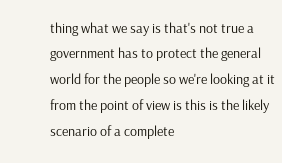thing what we say is that's not true a government has to protect the general world for the people so we're looking at it from the point of view is this is the likely scenario of a complete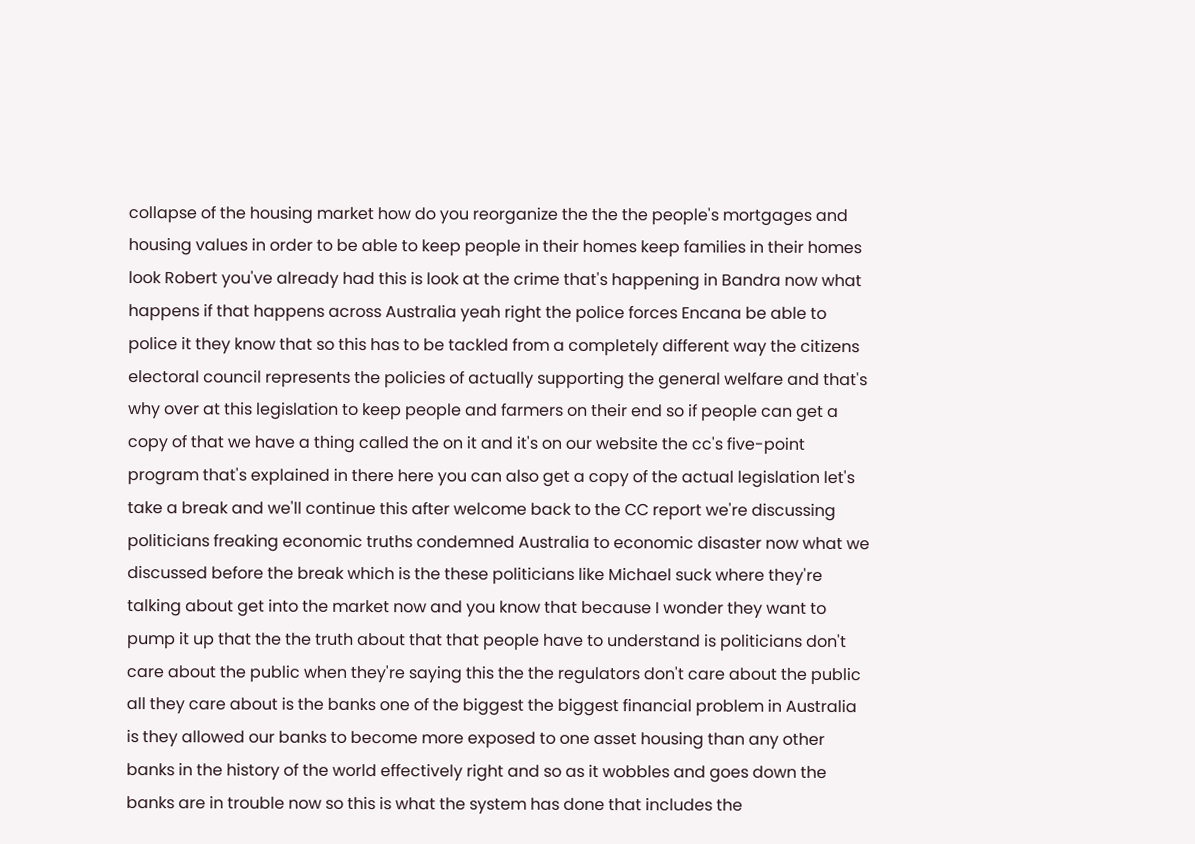collapse of the housing market how do you reorganize the the the people's mortgages and housing values in order to be able to keep people in their homes keep families in their homes look Robert you've already had this is look at the crime that's happening in Bandra now what happens if that happens across Australia yeah right the police forces Encana be able to police it they know that so this has to be tackled from a completely different way the citizens electoral council represents the policies of actually supporting the general welfare and that's why over at this legislation to keep people and farmers on their end so if people can get a copy of that we have a thing called the on it and it's on our website the cc's five-point program that's explained in there here you can also get a copy of the actual legislation let's take a break and we'll continue this after welcome back to the CC report we're discussing politicians freaking economic truths condemned Australia to economic disaster now what we discussed before the break which is the these politicians like Michael suck where they're talking about get into the market now and you know that because I wonder they want to pump it up that the the truth about that that people have to understand is politicians don't care about the public when they're saying this the the regulators don't care about the public all they care about is the banks one of the biggest the biggest financial problem in Australia is they allowed our banks to become more exposed to one asset housing than any other banks in the history of the world effectively right and so as it wobbles and goes down the banks are in trouble now so this is what the system has done that includes the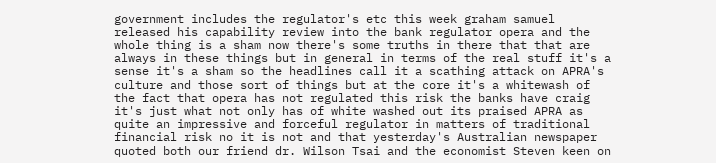government includes the regulator's etc this week graham samuel released his capability review into the bank regulator opera and the whole thing is a sham now there's some truths in there that that are always in these things but in general in terms of the real stuff it's a sense it's a sham so the headlines call it a scathing attack on APRA's culture and those sort of things but at the core it's a whitewash of the fact that opera has not regulated this risk the banks have craig it's just what not only has of white washed out its praised APRA as quite an impressive and forceful regulator in matters of traditional financial risk no it is not and that yesterday's Australian newspaper quoted both our friend dr. Wilson Tsai and the economist Steven keen on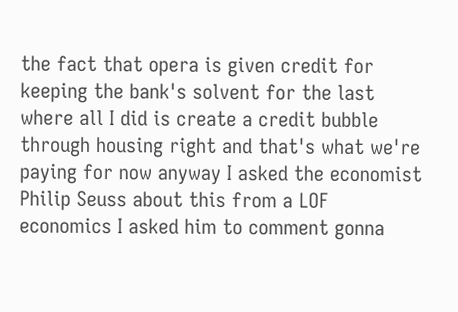the fact that opera is given credit for keeping the bank's solvent for the last where all I did is create a credit bubble through housing right and that's what we're paying for now anyway I asked the economist Philip Seuss about this from a LOF economics I asked him to comment gonna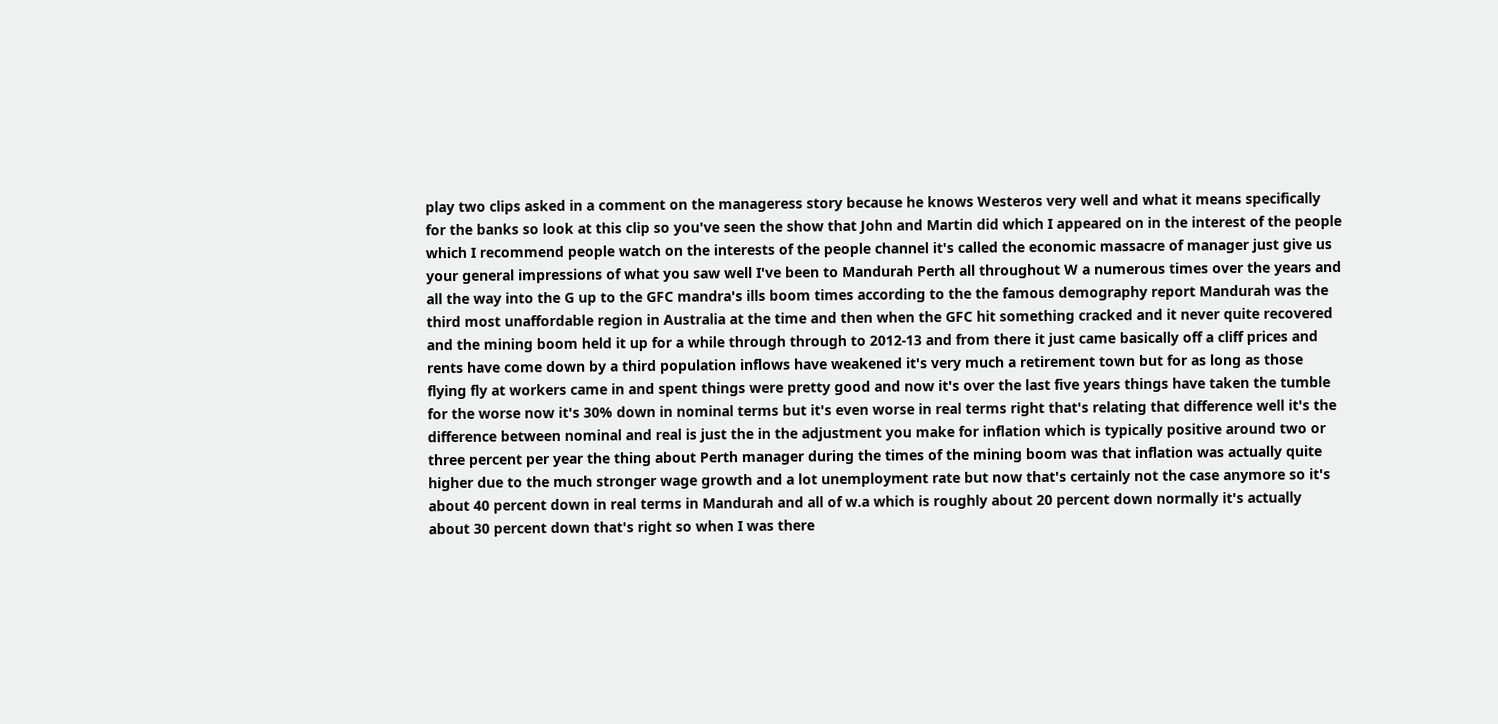play two clips asked in a comment on the manageress story because he knows Westeros very well and what it means specifically for the banks so look at this clip so you've seen the show that John and Martin did which I appeared on in the interest of the people which I recommend people watch on the interests of the people channel it's called the economic massacre of manager just give us your general impressions of what you saw well I've been to Mandurah Perth all throughout W a numerous times over the years and all the way into the G up to the GFC mandra's ills boom times according to the the famous demography report Mandurah was the third most unaffordable region in Australia at the time and then when the GFC hit something cracked and it never quite recovered and the mining boom held it up for a while through through to 2012-13 and from there it just came basically off a cliff prices and rents have come down by a third population inflows have weakened it's very much a retirement town but for as long as those flying fly at workers came in and spent things were pretty good and now it's over the last five years things have taken the tumble for the worse now it's 30% down in nominal terms but it's even worse in real terms right that's relating that difference well it's the difference between nominal and real is just the in the adjustment you make for inflation which is typically positive around two or three percent per year the thing about Perth manager during the times of the mining boom was that inflation was actually quite higher due to the much stronger wage growth and a lot unemployment rate but now that's certainly not the case anymore so it's about 40 percent down in real terms in Mandurah and all of w.a which is roughly about 20 percent down normally it's actually about 30 percent down that's right so when I was there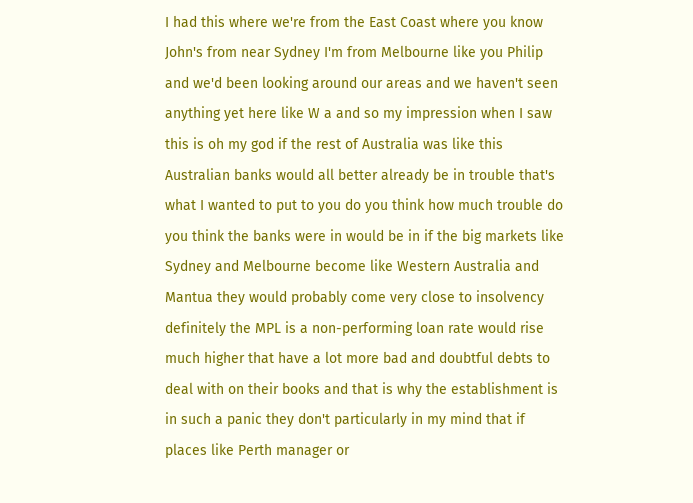I had this where we're from the East Coast where you know John's from near Sydney I'm from Melbourne like you Philip and we'd been looking around our areas and we haven't seen anything yet here like W a and so my impression when I saw this is oh my god if the rest of Australia was like this Australian banks would all better already be in trouble that's what I wanted to put to you do you think how much trouble do you think the banks were in would be in if the big markets like Sydney and Melbourne become like Western Australia and Mantua they would probably come very close to insolvency definitely the MPL is a non-performing loan rate would rise much higher that have a lot more bad and doubtful debts to deal with on their books and that is why the establishment is in such a panic they don't particularly in my mind that if places like Perth manager or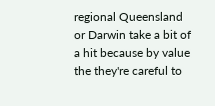regional Queensland or Darwin take a bit of a hit because by value the they're careful to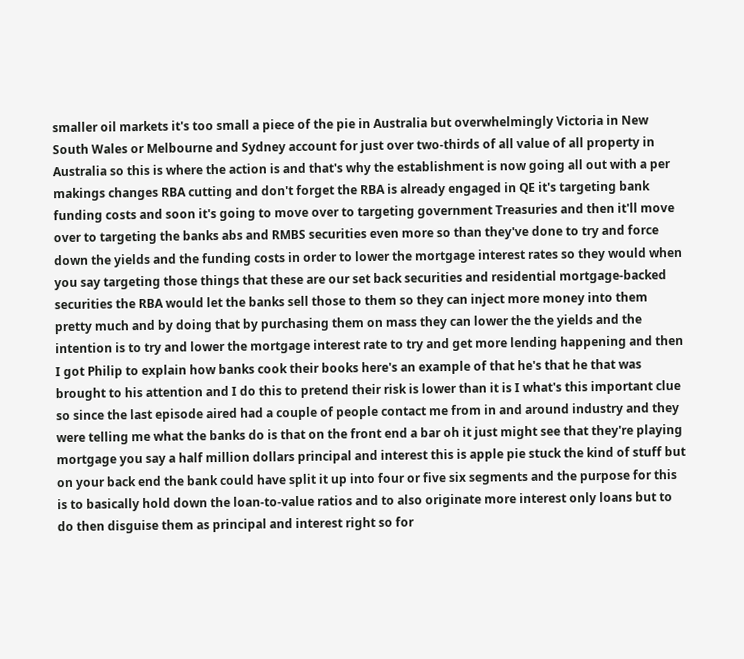smaller oil markets it's too small a piece of the pie in Australia but overwhelmingly Victoria in New South Wales or Melbourne and Sydney account for just over two-thirds of all value of all property in Australia so this is where the action is and that's why the establishment is now going all out with a per makings changes RBA cutting and don't forget the RBA is already engaged in QE it's targeting bank funding costs and soon it's going to move over to targeting government Treasuries and then it'll move over to targeting the banks abs and RMBS securities even more so than they've done to try and force down the yields and the funding costs in order to lower the mortgage interest rates so they would when you say targeting those things that these are our set back securities and residential mortgage-backed securities the RBA would let the banks sell those to them so they can inject more money into them pretty much and by doing that by purchasing them on mass they can lower the the yields and the intention is to try and lower the mortgage interest rate to try and get more lending happening and then I got Philip to explain how banks cook their books here's an example of that he's that he that was brought to his attention and I do this to pretend their risk is lower than it is I what's this important clue so since the last episode aired had a couple of people contact me from in and around industry and they were telling me what the banks do is that on the front end a bar oh it just might see that they're playing mortgage you say a half million dollars principal and interest this is apple pie stuck the kind of stuff but on your back end the bank could have split it up into four or five six segments and the purpose for this is to basically hold down the loan-to-value ratios and to also originate more interest only loans but to do then disguise them as principal and interest right so for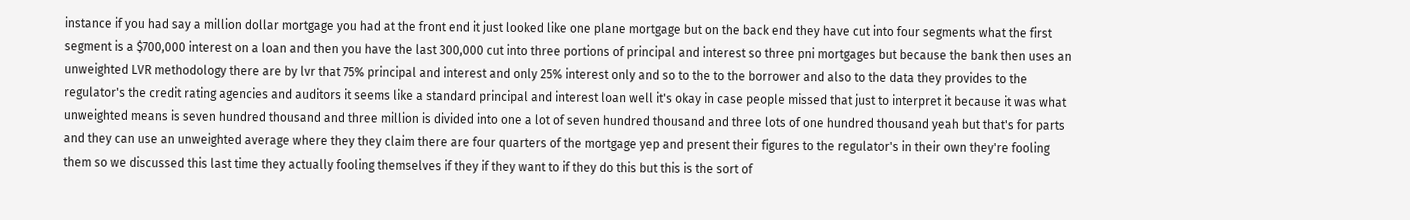instance if you had say a million dollar mortgage you had at the front end it just looked like one plane mortgage but on the back end they have cut into four segments what the first segment is a $700,000 interest on a loan and then you have the last 300,000 cut into three portions of principal and interest so three pni mortgages but because the bank then uses an unweighted LVR methodology there are by lvr that 75% principal and interest and only 25% interest only and so to the to the borrower and also to the data they provides to the regulator's the credit rating agencies and auditors it seems like a standard principal and interest loan well it's okay in case people missed that just to interpret it because it was what unweighted means is seven hundred thousand and three million is divided into one a lot of seven hundred thousand and three lots of one hundred thousand yeah but that's for parts and they can use an unweighted average where they they claim there are four quarters of the mortgage yep and present their figures to the regulator's in their own they're fooling them so we discussed this last time they actually fooling themselves if they if they want to if they do this but this is the sort of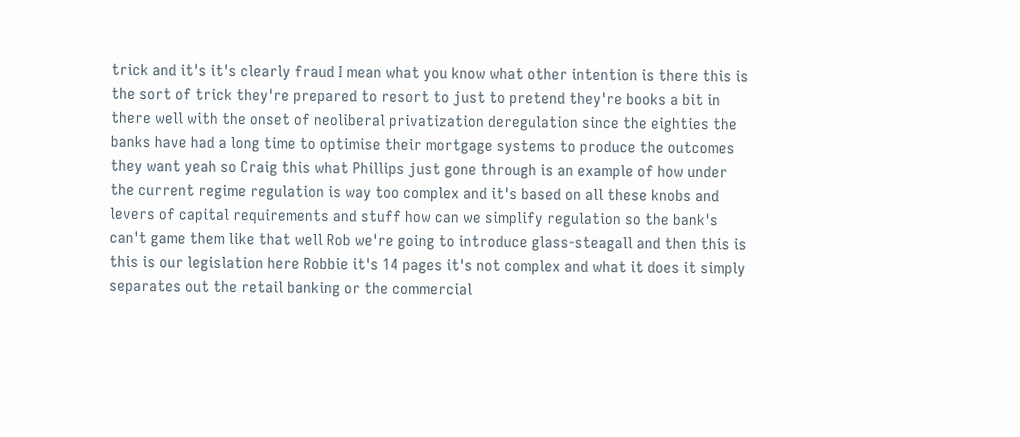trick and it's it's clearly fraud I mean what you know what other intention is there this is the sort of trick they're prepared to resort to just to pretend they're books a bit in there well with the onset of neoliberal privatization deregulation since the eighties the banks have had a long time to optimise their mortgage systems to produce the outcomes they want yeah so Craig this what Phillips just gone through is an example of how under the current regime regulation is way too complex and it's based on all these knobs and levers of capital requirements and stuff how can we simplify regulation so the bank's can't game them like that well Rob we're going to introduce glass-steagall and then this is this is our legislation here Robbie it's 14 pages it's not complex and what it does it simply separates out the retail banking or the commercial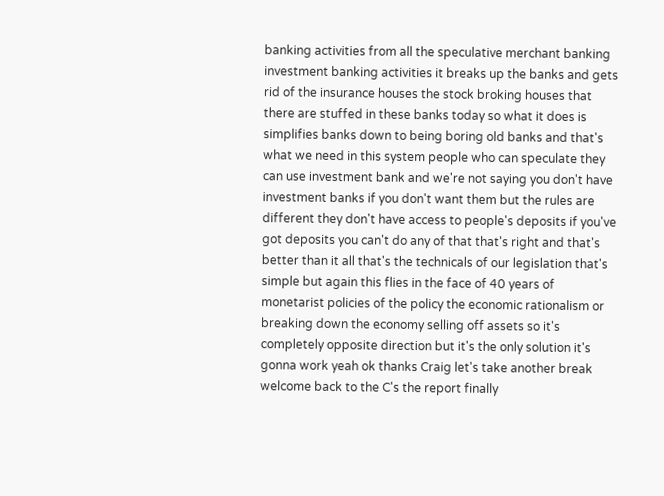banking activities from all the speculative merchant banking investment banking activities it breaks up the banks and gets rid of the insurance houses the stock broking houses that there are stuffed in these banks today so what it does is simplifies banks down to being boring old banks and that's what we need in this system people who can speculate they can use investment bank and we're not saying you don't have investment banks if you don't want them but the rules are different they don't have access to people's deposits if you've got deposits you can't do any of that that's right and that's better than it all that's the technicals of our legislation that's simple but again this flies in the face of 40 years of monetarist policies of the policy the economic rationalism or breaking down the economy selling off assets so it's completely opposite direction but it's the only solution it's gonna work yeah ok thanks Craig let's take another break welcome back to the C's the report finally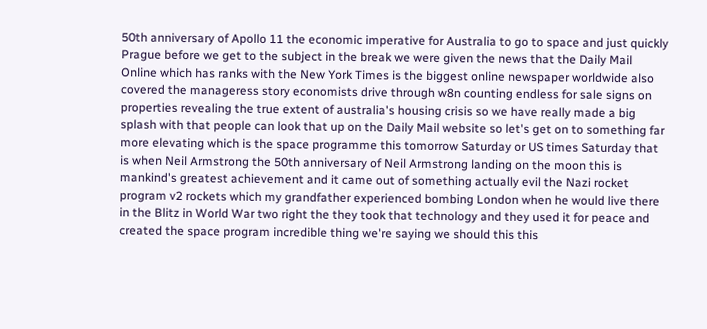50th anniversary of Apollo 11 the economic imperative for Australia to go to space and just quickly Prague before we get to the subject in the break we were given the news that the Daily Mail Online which has ranks with the New York Times is the biggest online newspaper worldwide also covered the manageress story economists drive through w8n counting endless for sale signs on properties revealing the true extent of australia's housing crisis so we have really made a big splash with that people can look that up on the Daily Mail website so let's get on to something far more elevating which is the space programme this tomorrow Saturday or US times Saturday that is when Neil Armstrong the 50th anniversary of Neil Armstrong landing on the moon this is mankind's greatest achievement and it came out of something actually evil the Nazi rocket program v2 rockets which my grandfather experienced bombing London when he would live there in the Blitz in World War two right the they took that technology and they used it for peace and created the space program incredible thing we're saying we should this this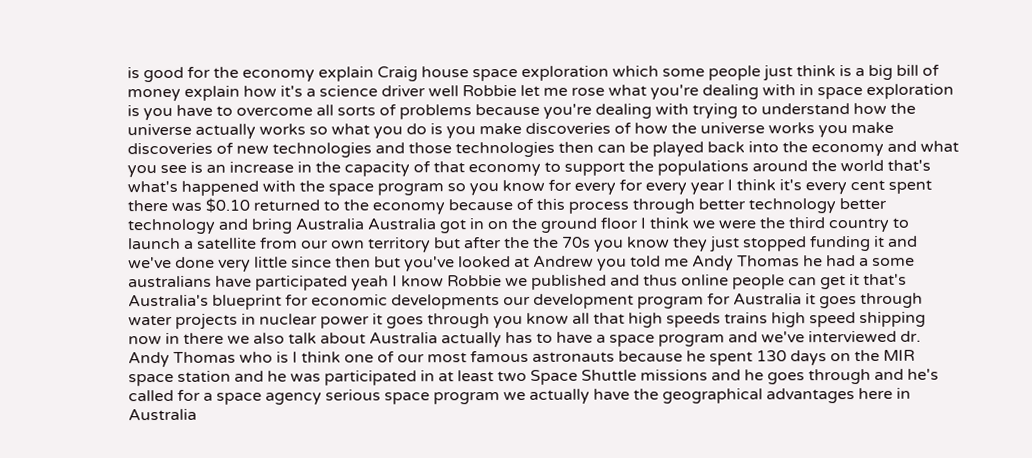is good for the economy explain Craig house space exploration which some people just think is a big bill of money explain how it's a science driver well Robbie let me rose what you're dealing with in space exploration is you have to overcome all sorts of problems because you're dealing with trying to understand how the universe actually works so what you do is you make discoveries of how the universe works you make discoveries of new technologies and those technologies then can be played back into the economy and what you see is an increase in the capacity of that economy to support the populations around the world that's what's happened with the space program so you know for every for every year I think it's every cent spent there was $0.10 returned to the economy because of this process through better technology better technology and bring Australia Australia got in on the ground floor I think we were the third country to launch a satellite from our own territory but after the the 70s you know they just stopped funding it and we've done very little since then but you've looked at Andrew you told me Andy Thomas he had a some australians have participated yeah I know Robbie we published and thus online people can get it that's Australia's blueprint for economic developments our development program for Australia it goes through water projects in nuclear power it goes through you know all that high speeds trains high speed shipping now in there we also talk about Australia actually has to have a space program and we've interviewed dr. Andy Thomas who is I think one of our most famous astronauts because he spent 130 days on the MIR space station and he was participated in at least two Space Shuttle missions and he goes through and he's called for a space agency serious space program we actually have the geographical advantages here in Australia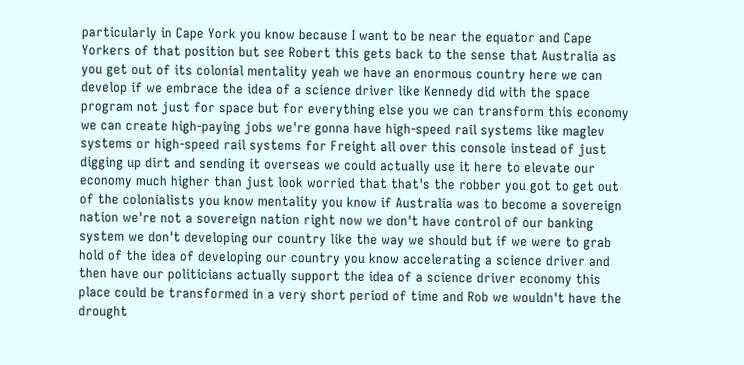particularly in Cape York you know because I want to be near the equator and Cape Yorkers of that position but see Robert this gets back to the sense that Australia as you get out of its colonial mentality yeah we have an enormous country here we can develop if we embrace the idea of a science driver like Kennedy did with the space program not just for space but for everything else you we can transform this economy we can create high-paying jobs we're gonna have high-speed rail systems like maglev systems or high-speed rail systems for Freight all over this console instead of just digging up dirt and sending it overseas we could actually use it here to elevate our economy much higher than just look worried that that's the robber you got to get out of the colonialists you know mentality you know if Australia was to become a sovereign nation we're not a sovereign nation right now we don't have control of our banking system we don't developing our country like the way we should but if we were to grab hold of the idea of developing our country you know accelerating a science driver and then have our politicians actually support the idea of a science driver economy this place could be transformed in a very short period of time and Rob we wouldn't have the drought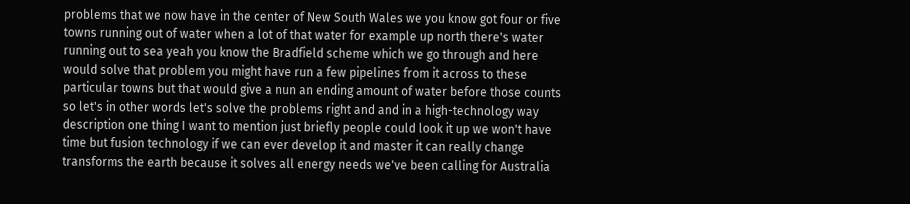problems that we now have in the center of New South Wales we you know got four or five towns running out of water when a lot of that water for example up north there's water running out to sea yeah you know the Bradfield scheme which we go through and here would solve that problem you might have run a few pipelines from it across to these particular towns but that would give a nun an ending amount of water before those counts so let's in other words let's solve the problems right and and in a high-technology way description one thing I want to mention just briefly people could look it up we won't have time but fusion technology if we can ever develop it and master it can really change transforms the earth because it solves all energy needs we've been calling for Australia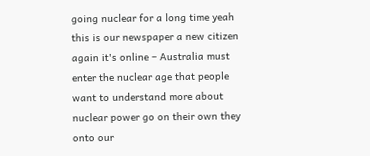going nuclear for a long time yeah this is our newspaper a new citizen again it's online – Australia must enter the nuclear age that people want to understand more about nuclear power go on their own they onto our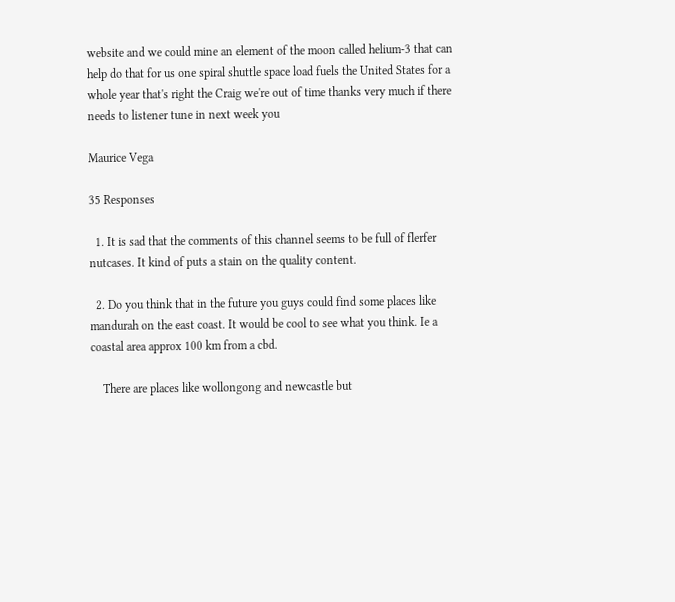website and we could mine an element of the moon called helium-3 that can help do that for us one spiral shuttle space load fuels the United States for a whole year that's right the Craig we're out of time thanks very much if there needs to listener tune in next week you

Maurice Vega

35 Responses

  1. It is sad that the comments of this channel seems to be full of flerfer nutcases. It kind of puts a stain on the quality content.

  2. Do you think that in the future you guys could find some places like mandurah on the east coast. It would be cool to see what you think. Ie a coastal area approx 100 km from a cbd.

    There are places like wollongong and newcastle but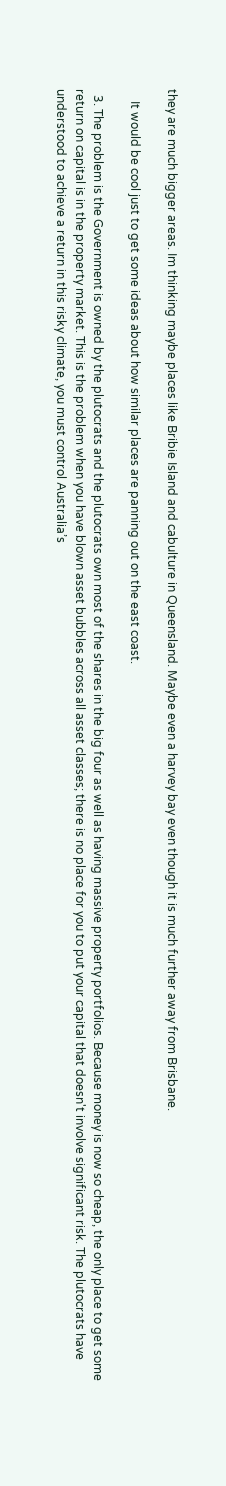they are much bigger areas. Im thinking maybe places like Bribie Island and cabulture in Queensland. Maybe even a harvey bay even though it is much further away from Brisbane.

    It would be cool just to get some ideas about how similar places are panning out on the east coast.

  3. The problem is the Government is owned by the plutocrats and the plutocrats own most of the shares in the big four as well as having massive property portfolios. Because money is now so cheap, the only place to get some return on capital is in the property market. This is the problem when you have blown asset bubbles across all asset classes; there is no place for you to put your capital that doesn't involve significant risk. The plutocrats have understood to achieve a return in this risky climate, you must control Australia’s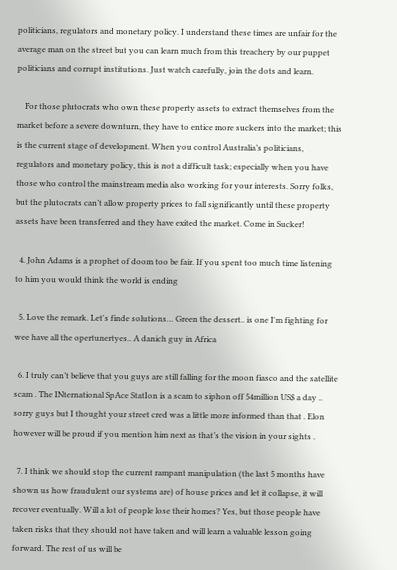politicians, regulators and monetary policy. I understand these times are unfair for the average man on the street but you can learn much from this treachery by our puppet politicians and corrupt institutions. Just watch carefully, join the dots and learn.

    For those plutocrats who own these property assets to extract themselves from the market before a severe downturn, they have to entice more suckers into the market; this is the current stage of development. When you control Australia’s politicians, regulators and monetary policy, this is not a difficult task; especially when you have those who control the mainstream media also working for your interests. Sorry folks, but the plutocrats can’t allow property prices to fall significantly until these property assets have been transferred and they have exited the market. Come in Sucker!

  4. John Adams is a prophet of doom too be fair. If you spent too much time listening to him you would think the world is ending

  5. Love the remark. Let's finde solutions… Green the dessert.. is one I'm fighting for wee have all the opertunertyes.. A danich guy in Africa

  6. I truly can’t believe that you guys are still falling for the moon fiasco and the satellite scam . The INternational SpAce StatIon is a scam to siphon off 54million US$ a day .. sorry guys but I thought your street cred was a little more informed than that . Elon however will be proud if you mention him next as that’s the vision in your sights .

  7. I think we should stop the current rampant manipulation (the last 5 months have shown us how fraudulent our systems are) of house prices and let it collapse, it will recover eventually. Will a lot of people lose their homes? Yes, but those people have taken risks that they should not have taken and will learn a valuable lesson going forward. The rest of us will be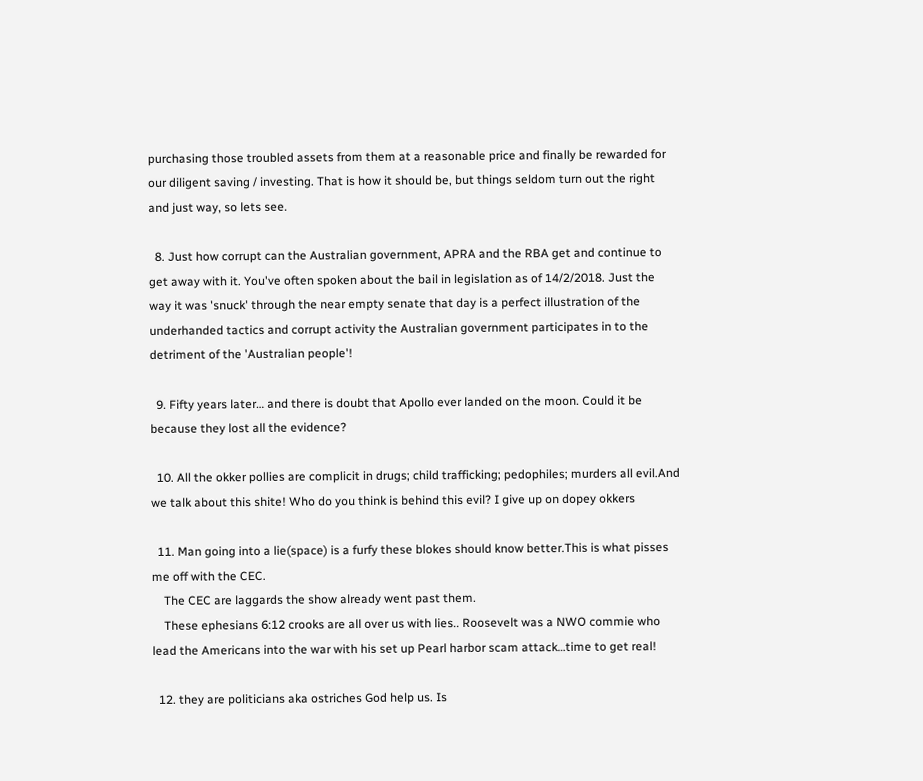purchasing those troubled assets from them at a reasonable price and finally be rewarded for our diligent saving / investing. That is how it should be, but things seldom turn out the right and just way, so lets see.

  8. Just how corrupt can the Australian government, APRA and the RBA get and continue to get away with it. You've often spoken about the bail in legislation as of 14/2/2018. Just the way it was 'snuck' through the near empty senate that day is a perfect illustration of the underhanded tactics and corrupt activity the Australian government participates in to the detriment of the 'Australian people'!

  9. Fifty years later… and there is doubt that Apollo ever landed on the moon. Could it be because they lost all the evidence?

  10. All the okker pollies are complicit in drugs; child trafficking; pedophiles; murders all evil.And we talk about this shite! Who do you think is behind this evil? I give up on dopey okkers

  11. Man going into a lie(space) is a furfy these blokes should know better.This is what pisses me off with the CEC.
    The CEC are laggards the show already went past them.
    These ephesians 6:12 crooks are all over us with lies.. Roosevelt was a NWO commie who lead the Americans into the war with his set up Pearl harbor scam attack…time to get real!

  12. they are politicians aka ostriches God help us. Is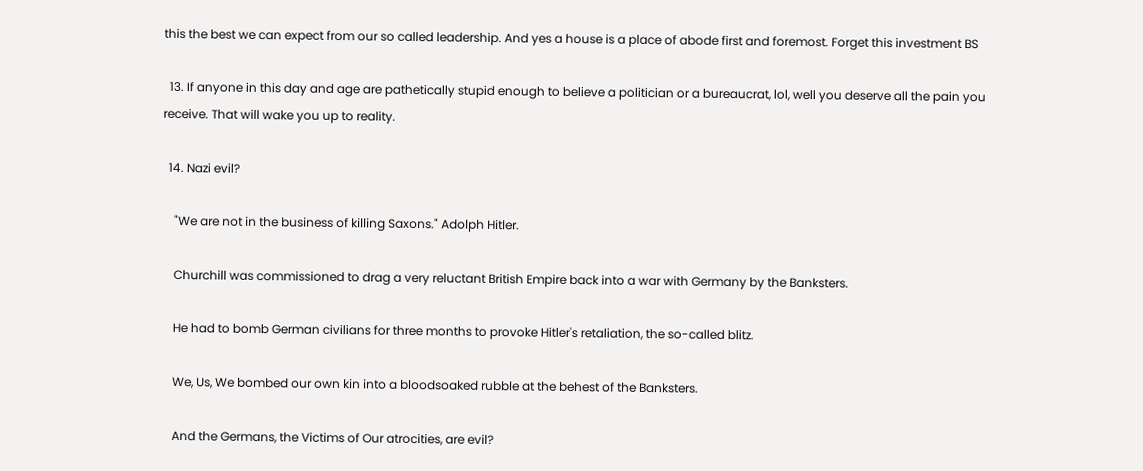this the best we can expect from our so called leadership. And yes a house is a place of abode first and foremost. Forget this investment BS

  13. If anyone in this day and age are pathetically stupid enough to believe a politician or a bureaucrat, lol, well you deserve all the pain you receive. That will wake you up to reality.

  14. Nazi evil?

    "We are not in the business of killing Saxons." Adolph Hitler.

    Churchill was commissioned to drag a very reluctant British Empire back into a war with Germany by the Banksters.

    He had to bomb German civilians for three months to provoke Hitler's retaliation, the so-called blitz.

    We, Us, We bombed our own kin into a bloodsoaked rubble at the behest of the Banksters.

    And the Germans, the Victims of Our atrocities, are evil?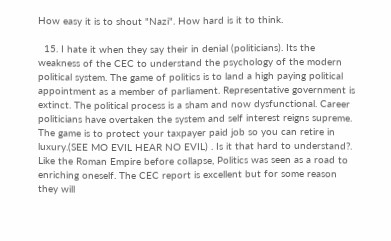How easy it is to shout "Nazi". How hard is it to think.

  15. I hate it when they say their in denial (politicians). Its the weakness of the CEC to understand the psychology of the modern political system. The game of politics is to land a high paying political appointment as a member of parliament. Representative government is extinct. The political process is a sham and now dysfunctional. Career politicians have overtaken the system and self interest reigns supreme. The game is to protect your taxpayer paid job so you can retire in luxury.(SEE MO EVIL HEAR NO EVIL) . Is it that hard to understand?. Like the Roman Empire before collapse, Politics was seen as a road to enriching oneself. The CEC report is excellent but for some reason they will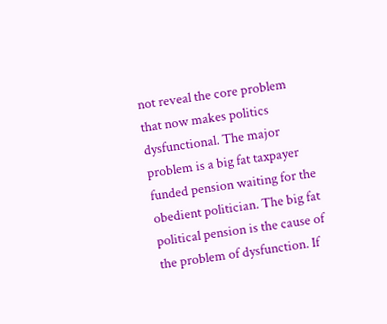not reveal the core problem that now makes politics dysfunctional. The major problem is a big fat taxpayer funded pension waiting for the obedient politician. The big fat political pension is the cause of the problem of dysfunction. If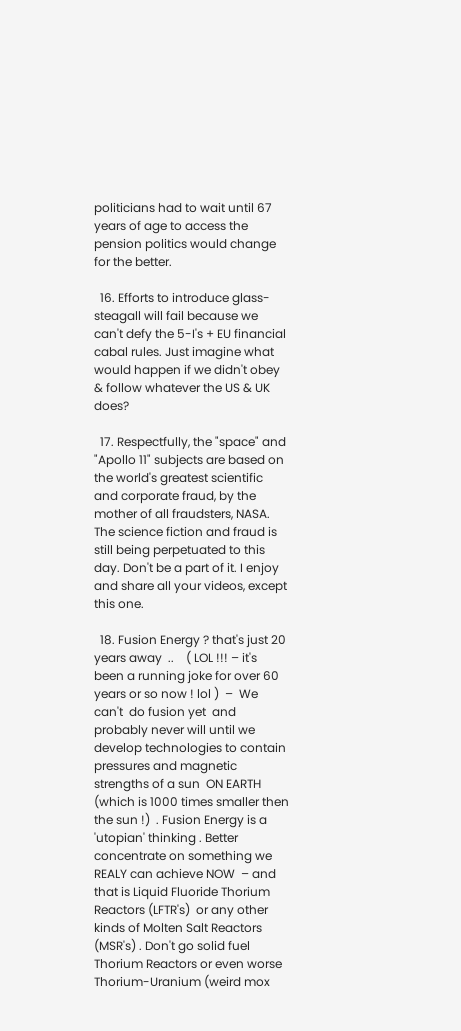politicians had to wait until 67 years of age to access the pension politics would change for the better.

  16. Efforts to introduce glass-steagall will fail because we can't defy the 5-I's + EU financial cabal rules. Just imagine what would happen if we didn't obey & follow whatever the US & UK does?

  17. Respectfully, the "space" and "Apollo 11" subjects are based on the world's greatest scientific and corporate fraud, by the mother of all fraudsters, NASA. The science fiction and fraud is still being perpetuated to this day. Don't be a part of it. I enjoy and share all your videos, except this one.

  18. Fusion Energy ? that's just 20 years away  ..    ( LOL !!! – it's been a running joke for over 60 years or so now ! lol )  –  We can't  do fusion yet  and probably never will until we develop technologies to contain pressures and magnetic strengths of a sun  ON EARTH (which is 1000 times smaller then the sun !)  . Fusion Energy is a 'utopian' thinking . Better concentrate on something we REALY can achieve NOW  – and that is Liquid Fluoride Thorium Reactors (LFTR's)  or any other kinds of Molten Salt Reactors (MSR's) . Don't go solid fuel Thorium Reactors or even worse Thorium-Uranium (weird mox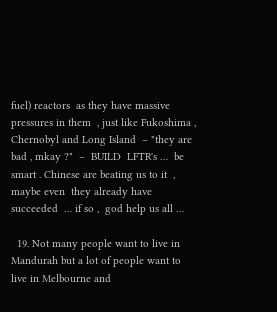fuel) reactors  as they have massive pressures in them  , just like Fukoshima , Chernobyl and Long Island  – "they are bad , mkay ?"  –  BUILD  LFTR's …  be smart . Chinese are beating us to it  ,  maybe even  they already have succeeded  … if so ,  god help us all …

  19. Not many people want to live in Mandurah but a lot of people want to live in Melbourne and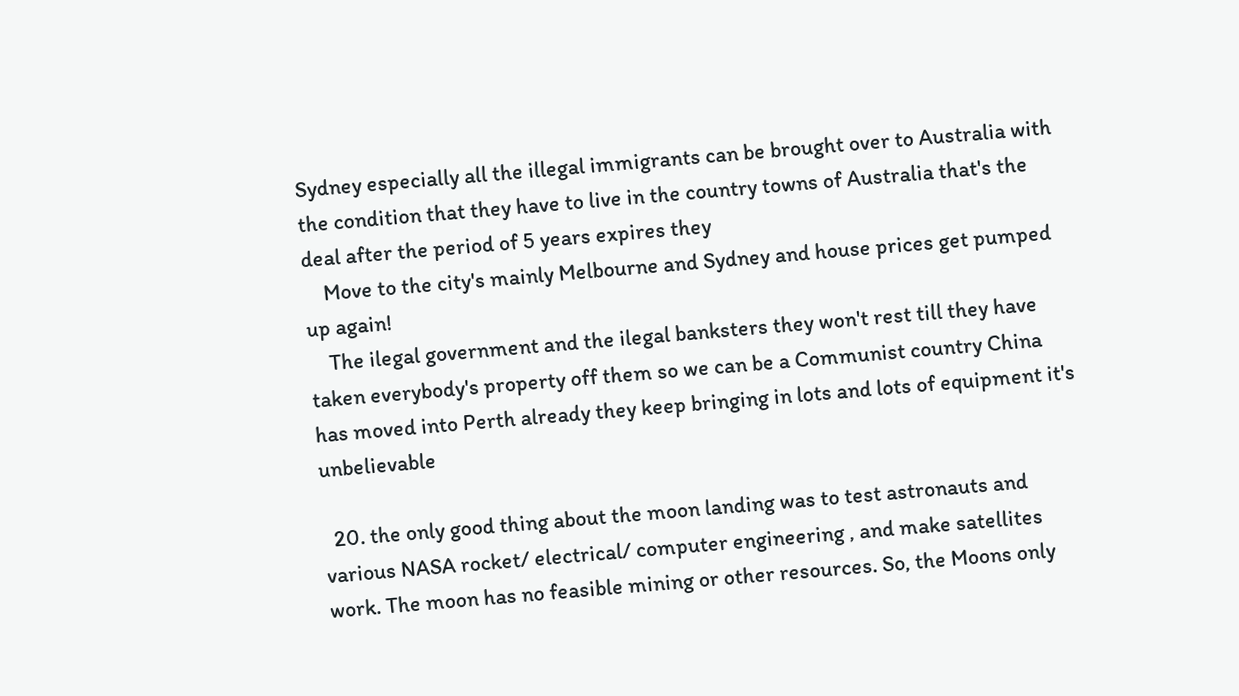Sydney especially all the illegal immigrants can be brought over to Australia with the condition that they have to live in the country towns of Australia that's the deal after the period of 5 years expires they
    Move to the city's mainly Melbourne and Sydney and house prices get pumped up again!
    The ilegal government and the ilegal banksters they won't rest till they have taken everybody's property off them so we can be a Communist country China has moved into Perth already they keep bringing in lots and lots of equipment it's unbelievable

  20. the only good thing about the moon landing was to test astronauts and various NASA rocket/ electrical/ computer engineering , and make satellites work. The moon has no feasible mining or other resources. So, the Moons only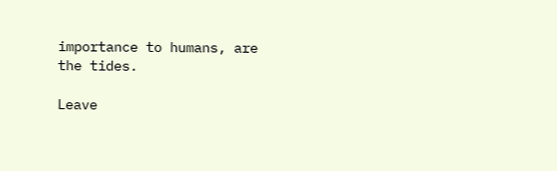importance to humans, are the tides.

Leave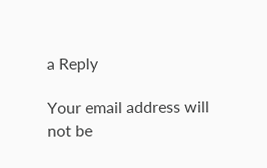a Reply

Your email address will not be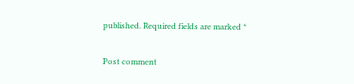published. Required fields are marked *

Post comment